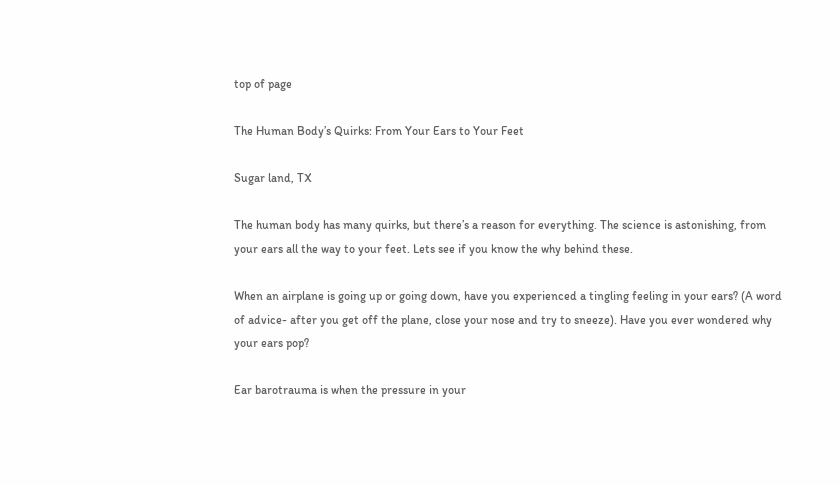top of page

The Human Body’s Quirks: From Your Ears to Your Feet

Sugar land, TX

The human body has many quirks, but there’s a reason for everything. The science is astonishing, from your ears all the way to your feet. Lets see if you know the why behind these.

When an airplane is going up or going down, have you experienced a tingling feeling in your ears? (A word of advice- after you get off the plane, close your nose and try to sneeze). Have you ever wondered why your ears pop?

Ear barotrauma is when the pressure in your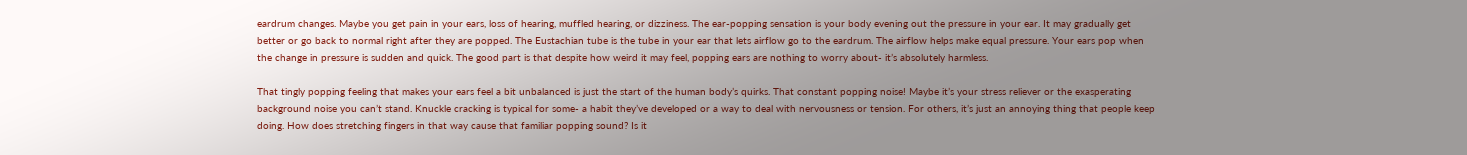eardrum changes. Maybe you get pain in your ears, loss of hearing, muffled hearing, or dizziness. The ear-popping sensation is your body evening out the pressure in your ear. It may gradually get better or go back to normal right after they are popped. The Eustachian tube is the tube in your ear that lets airflow go to the eardrum. The airflow helps make equal pressure. Your ears pop when the change in pressure is sudden and quick. The good part is that despite how weird it may feel, popping ears are nothing to worry about- it’s absolutely harmless.

That tingly popping feeling that makes your ears feel a bit unbalanced is just the start of the human body’s quirks. That constant popping noise! Maybe it’s your stress reliever or the exasperating background noise you can’t stand. Knuckle cracking is typical for some- a habit they’ve developed or a way to deal with nervousness or tension. For others, it’s just an annoying thing that people keep doing. How does stretching fingers in that way cause that familiar popping sound? Is it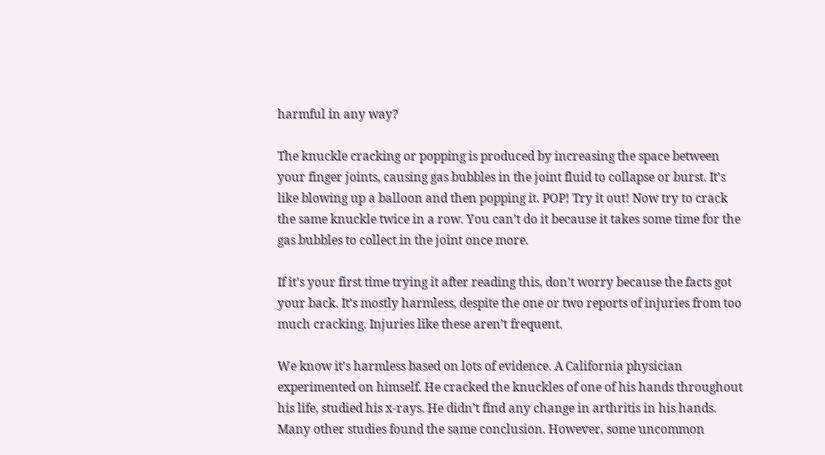harmful in any way?

The knuckle cracking or popping is produced by increasing the space between your finger joints, causing gas bubbles in the joint fluid to collapse or burst. It’s like blowing up a balloon and then popping it. POP! Try it out! Now try to crack the same knuckle twice in a row. You can’t do it because it takes some time for the gas bubbles to collect in the joint once more.

If it’s your first time trying it after reading this, don’t worry because the facts got your back. It’s mostly harmless, despite the one or two reports of injuries from too much cracking. Injuries like these aren’t frequent.

We know it’s harmless based on lots of evidence. A California physician experimented on himself. He cracked the knuckles of one of his hands throughout his life, studied his x-rays. He didn’t find any change in arthritis in his hands. Many other studies found the same conclusion. However, some uncommon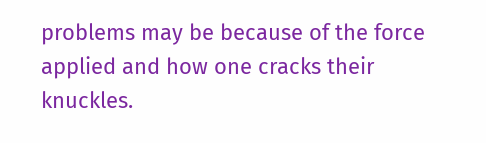problems may be because of the force applied and how one cracks their knuckles.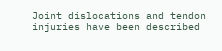Joint dislocations and tendon injuries have been described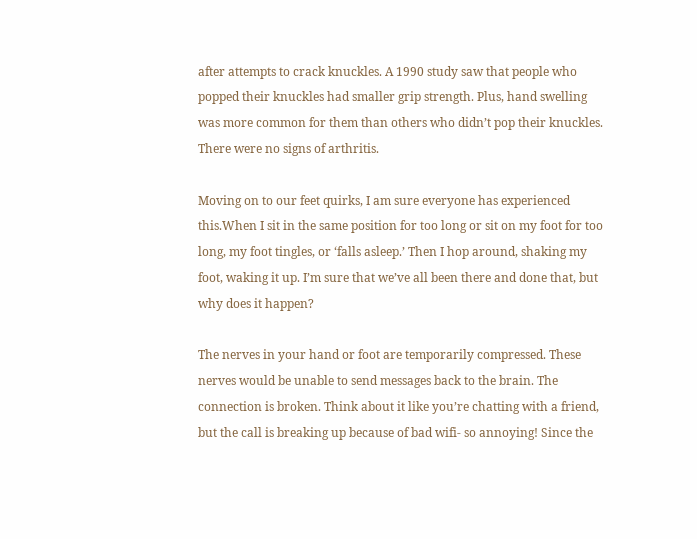after attempts to crack knuckles. A 1990 study saw that people who popped their knuckles had smaller grip strength. Plus, hand swelling was more common for them than others who didn’t pop their knuckles. There were no signs of arthritis.

Moving on to our feet quirks, I am sure everyone has experienced this.When I sit in the same position for too long or sit on my foot for too long, my foot tingles, or ‘falls asleep.’ Then I hop around, shaking my foot, waking it up. I’m sure that we’ve all been there and done that, but why does it happen?

The nerves in your hand or foot are temporarily compressed. These nerves would be unable to send messages back to the brain. The connection is broken. Think about it like you’re chatting with a friend, but the call is breaking up because of bad wifi- so annoying! Since the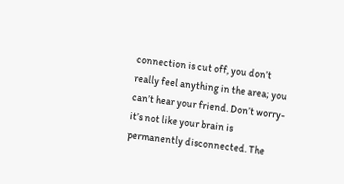connection is cut off, you don’t really feel anything in the area; you can’t hear your friend. Don’t worry- it’s not like your brain is permanently disconnected. The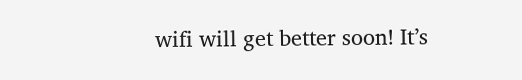wifi will get better soon! It’s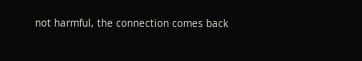not harmful, the connection comes back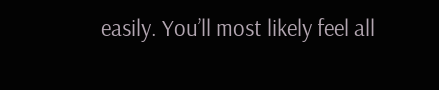easily. You’ll most likely feel all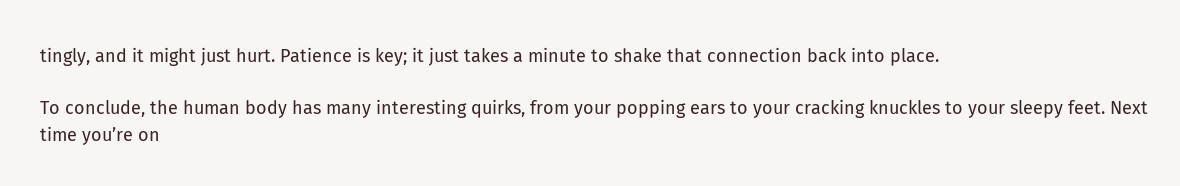tingly, and it might just hurt. Patience is key; it just takes a minute to shake that connection back into place.

To conclude, the human body has many interesting quirks, from your popping ears to your cracking knuckles to your sleepy feet. Next time you’re on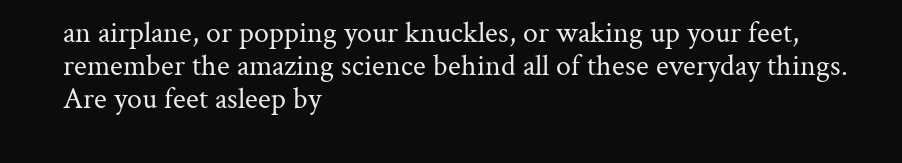an airplane, or popping your knuckles, or waking up your feet, remember the amazing science behind all of these everyday things. Are you feet asleep by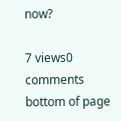now?

7 views0 comments
bottom of page